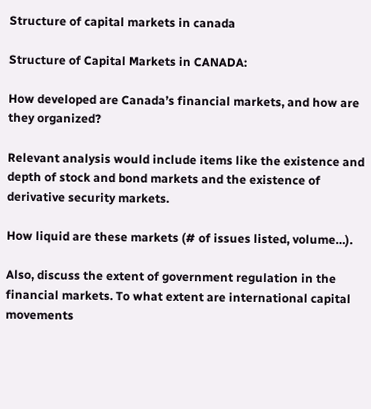Structure of capital markets in canada

Structure of Capital Markets in CANADA:

How developed are Canada’s financial markets, and how are they organized?

Relevant analysis would include items like the existence and depth of stock and bond markets and the existence of derivative security markets.

How liquid are these markets (# of issues listed, volume…).

Also, discuss the extent of government regulation in the financial markets. To what extent are international capital movements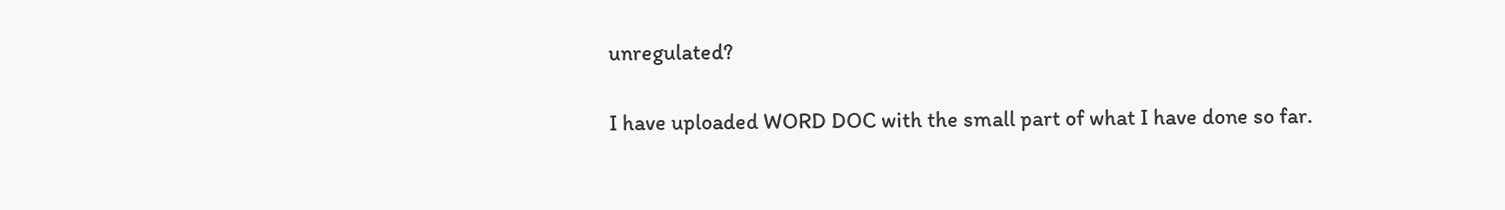unregulated?

I have uploaded WORD DOC with the small part of what I have done so far.